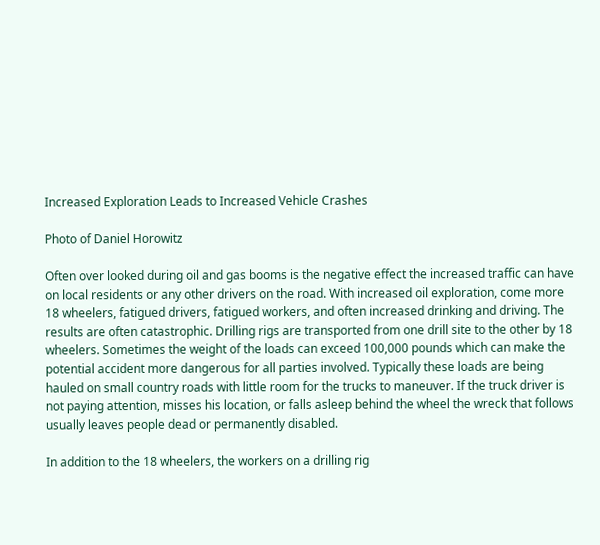Increased Exploration Leads to Increased Vehicle Crashes

Photo of Daniel Horowitz

Often over looked during oil and gas booms is the negative effect the increased traffic can have on local residents or any other drivers on the road. With increased oil exploration, come more 18 wheelers, fatigued drivers, fatigued workers, and often increased drinking and driving. The results are often catastrophic. Drilling rigs are transported from one drill site to the other by 18 wheelers. Sometimes the weight of the loads can exceed 100,000 pounds which can make the potential accident more dangerous for all parties involved. Typically these loads are being hauled on small country roads with little room for the trucks to maneuver. If the truck driver is not paying attention, misses his location, or falls asleep behind the wheel the wreck that follows usually leaves people dead or permanently disabled.

In addition to the 18 wheelers, the workers on a drilling rig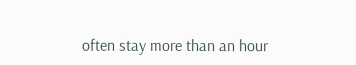often stay more than an hour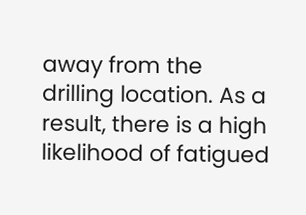away from the drilling location. As a result, there is a high likelihood of fatigued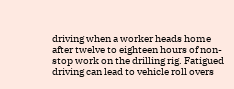driving when a worker heads home after twelve to eighteen hours of non-stop work on the drilling rig. Fatigued driving can lead to vehicle roll overs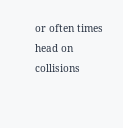or often times head on collisions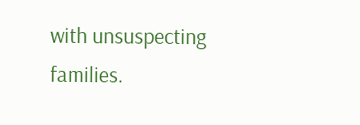with unsuspecting families.